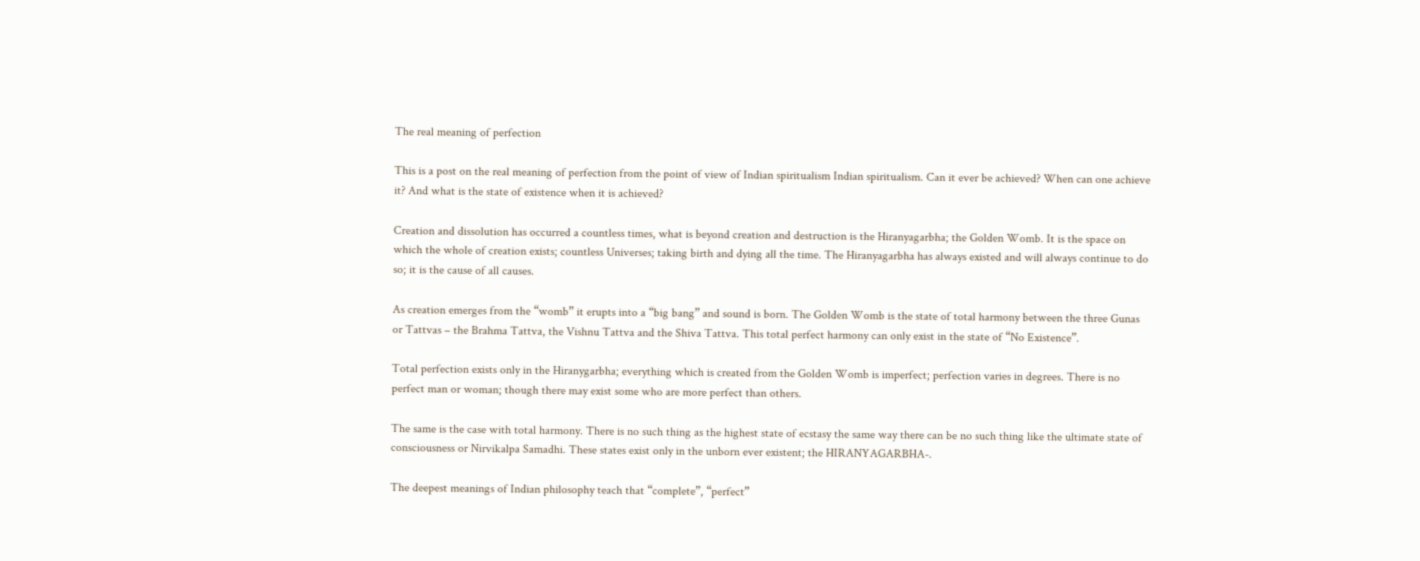The real meaning of perfection

This is a post on the real meaning of perfection from the point of view of Indian spiritualism Indian spiritualism. Can it ever be achieved? When can one achieve it? And what is the state of existence when it is achieved?

Creation and dissolution has occurred a countless times, what is beyond creation and destruction is the Hiranyagarbha; the Golden Womb. It is the space on which the whole of creation exists; countless Universes; taking birth and dying all the time. The Hiranyagarbha has always existed and will always continue to do so; it is the cause of all causes.

As creation emerges from the “womb” it erupts into a “big bang” and sound is born. The Golden Womb is the state of total harmony between the three Gunas or Tattvas – the Brahma Tattva, the Vishnu Tattva and the Shiva Tattva. This total perfect harmony can only exist in the state of “No Existence”.

Total perfection exists only in the Hiranygarbha; everything which is created from the Golden Womb is imperfect; perfection varies in degrees. There is no perfect man or woman; though there may exist some who are more perfect than others.

The same is the case with total harmony. There is no such thing as the highest state of ecstasy the same way there can be no such thing like the ultimate state of consciousness or Nirvikalpa Samadhi. These states exist only in the unborn ever existent; the HIRANYAGARBHA-.

The deepest meanings of Indian philosophy teach that “complete”, “perfect”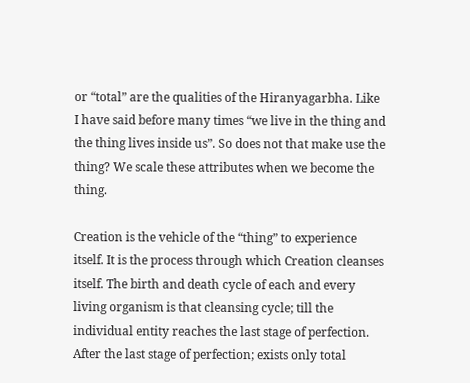or “total” are the qualities of the Hiranyagarbha. Like I have said before many times “we live in the thing and the thing lives inside us”. So does not that make use the thing? We scale these attributes when we become the thing.

Creation is the vehicle of the “thing” to experience itself. It is the process through which Creation cleanses itself. The birth and death cycle of each and every living organism is that cleansing cycle; till the individual entity reaches the last stage of perfection. After the last stage of perfection; exists only total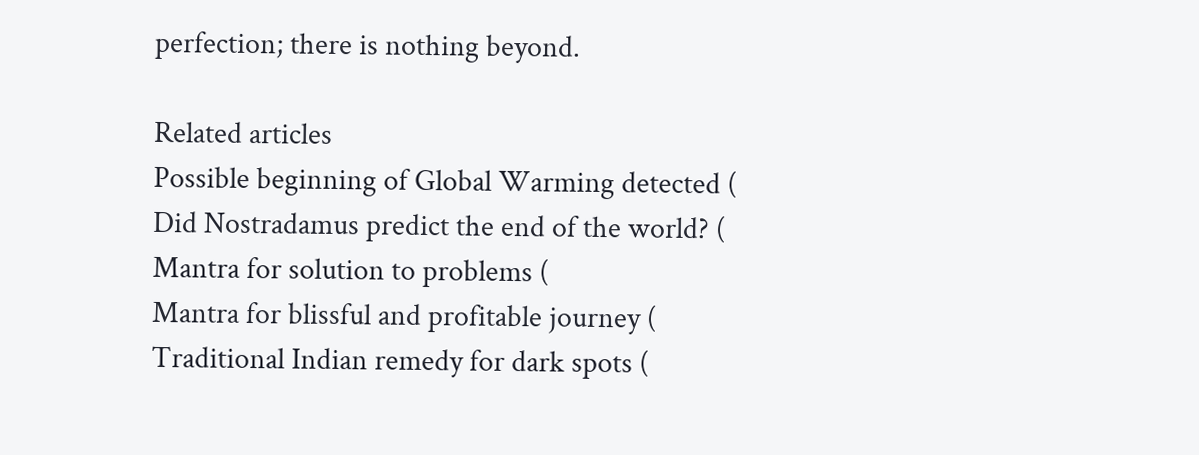perfection; there is nothing beyond.

Related articles
Possible beginning of Global Warming detected (
Did Nostradamus predict the end of the world? (
Mantra for solution to problems (
Mantra for blissful and profitable journey (
Traditional Indian remedy for dark spots (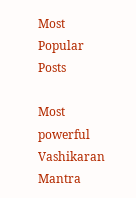Most Popular Posts

Most powerful Vashikaran Mantra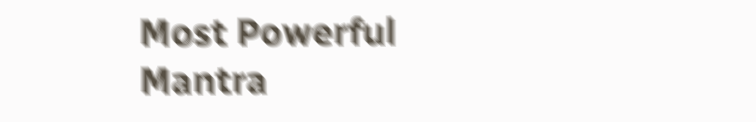Most Powerful Mantra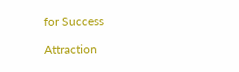for Success

Attraction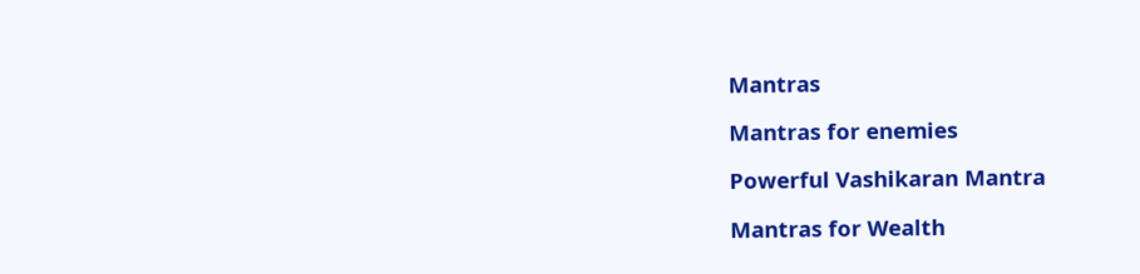Mantras

Mantras for enemies

Powerful Vashikaran Mantra

Mantras for Wealth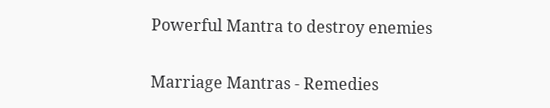Powerful Mantra to destroy enemies

Marriage Mantras - Remedies